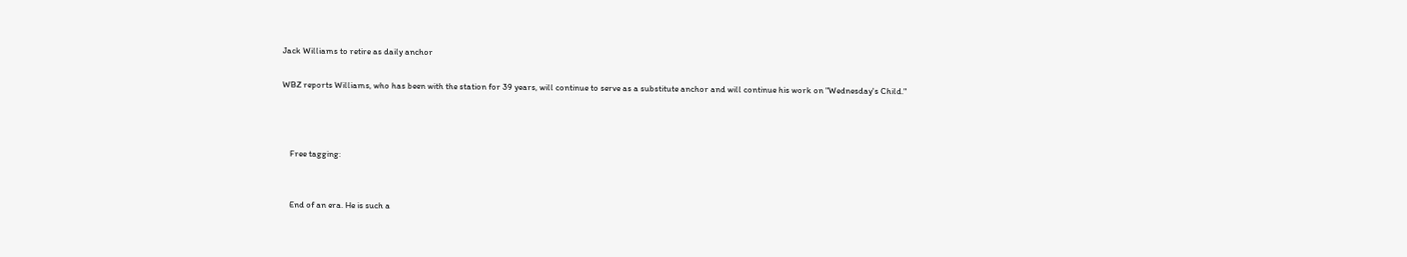Jack Williams to retire as daily anchor

WBZ reports Williams, who has been with the station for 39 years, will continue to serve as a substitute anchor and will continue his work on "Wednesday's Child."



    Free tagging:


    End of an era. He is such a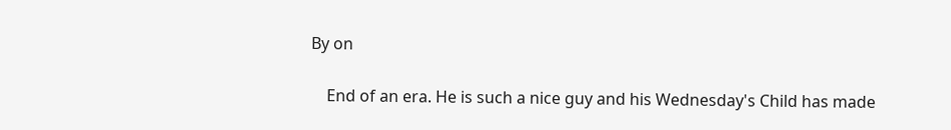By on

    End of an era. He is such a nice guy and his Wednesday's Child has made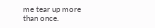me tear up more than once.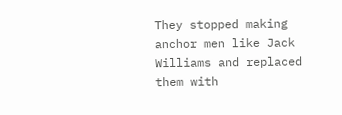They stopped making anchor men like Jack Williams and replaced them with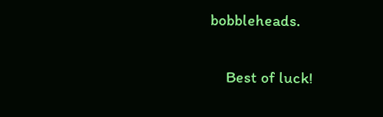bobbleheads.

    Best of luck!